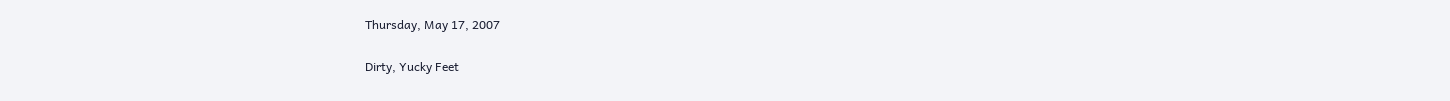Thursday, May 17, 2007

Dirty, Yucky Feet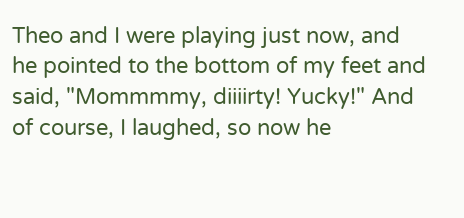Theo and I were playing just now, and he pointed to the bottom of my feet and said, "Mommmmy, diiiirty! Yucky!" And of course, I laughed, so now he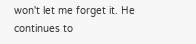won't let me forget it. He continues to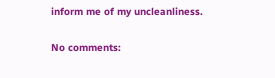inform me of my uncleanliness.

No comments: